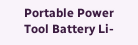Portable Power Tool Battery Li-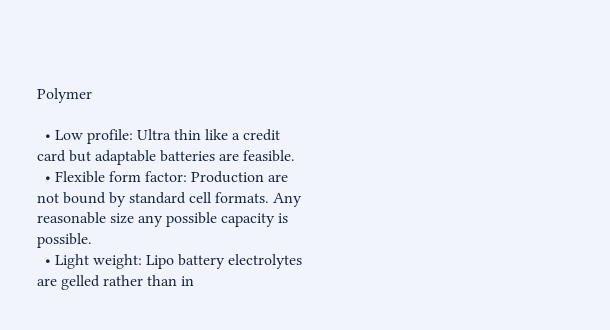Polymer

  • Low profile: Ultra thin like a credit card but adaptable batteries are feasible.
  • Flexible form factor: Production are not bound by standard cell formats. Any reasonable size any possible capacity is possible.
  • Light weight: Lipo battery electrolytes are gelled rather than in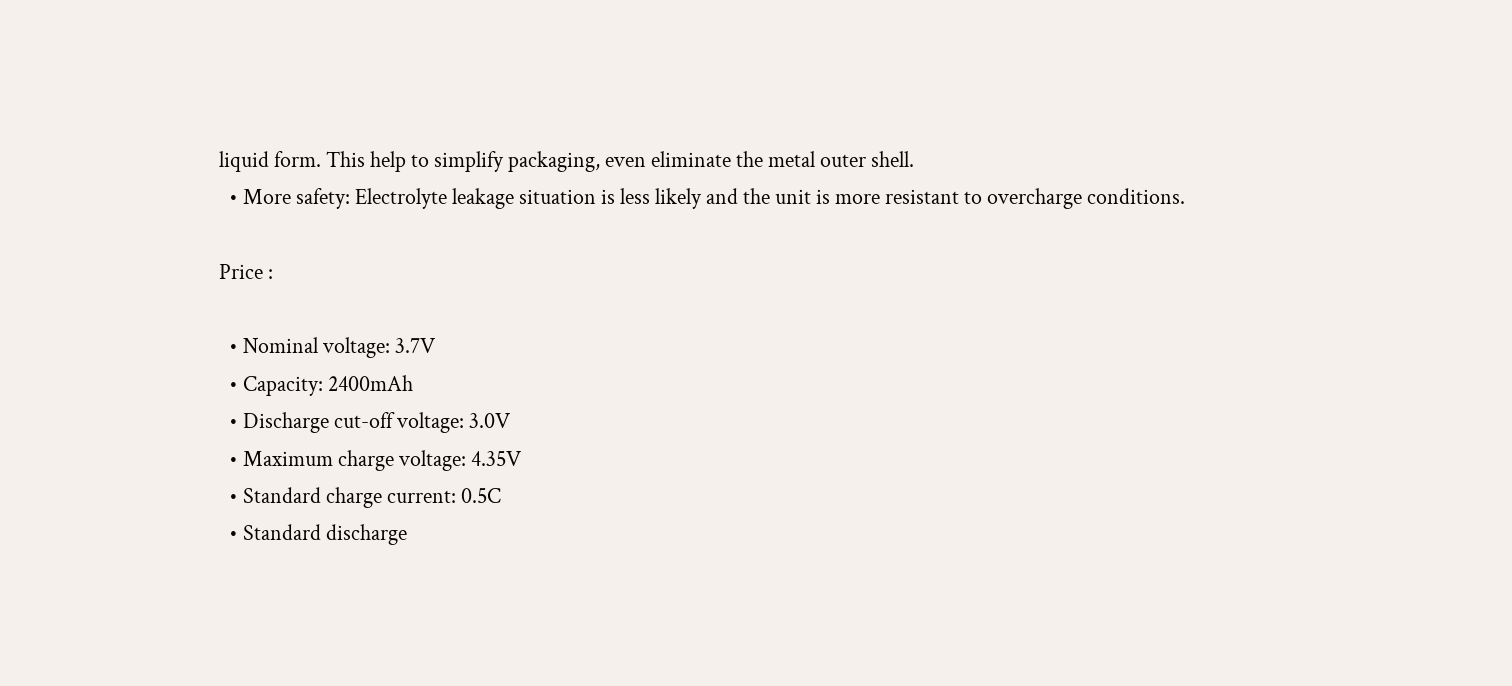liquid form. This help to simplify packaging, even eliminate the metal outer shell.
  • More safety: Electrolyte leakage situation is less likely and the unit is more resistant to overcharge conditions.

Price :

  • Nominal voltage: 3.7V
  • Capacity: 2400mAh
  • Discharge cut-off voltage: 3.0V
  • Maximum charge voltage: 4.35V
  • Standard charge current: 0.5C
  • Standard discharge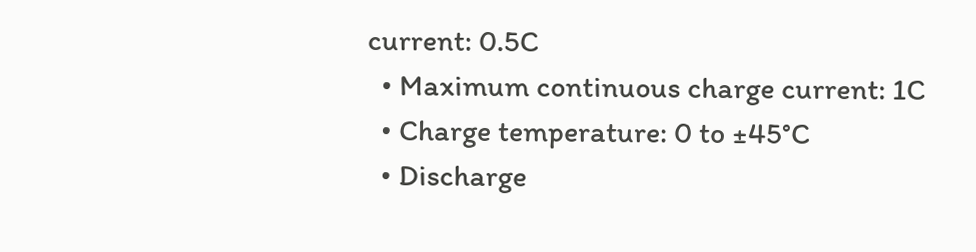current: 0.5C
  • Maximum continuous charge current: 1C
  • Charge temperature: 0 to ±45°C
  • Discharge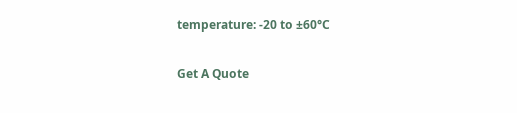temperature: -20 to ±60°C

Get A Quote